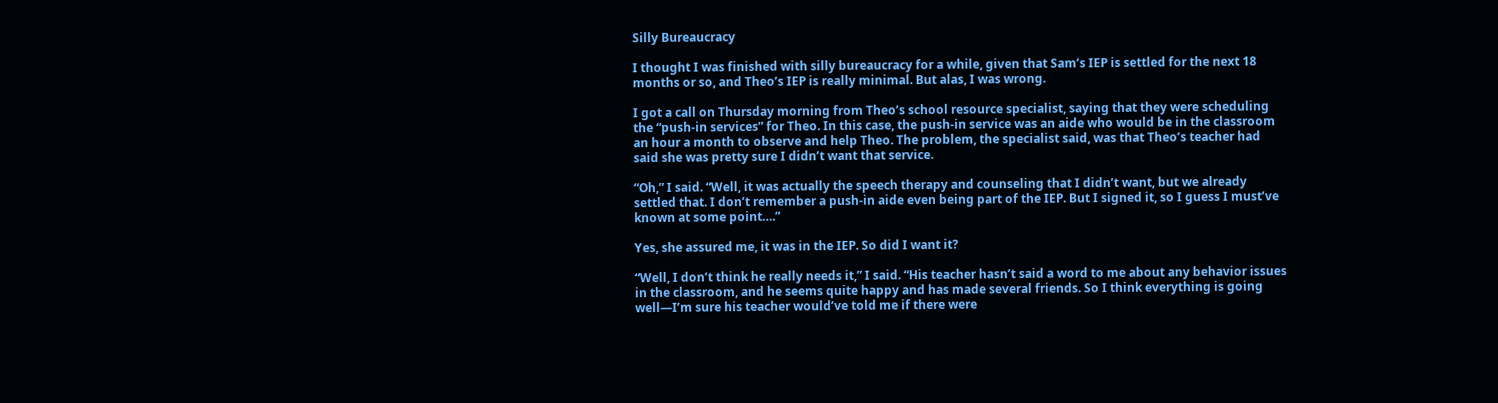Silly Bureaucracy

I thought I was finished with silly bureaucracy for a while, given that Sam’s IEP is settled for the next 18 months or so, and Theo’s IEP is really minimal. But alas, I was wrong.

I got a call on Thursday morning from Theo’s school resource specialist, saying that they were scheduling the “push-in services” for Theo. In this case, the push-in service was an aide who would be in the classroom an hour a month to observe and help Theo. The problem, the specialist said, was that Theo’s teacher had said she was pretty sure I didn’t want that service.

“Oh,” I said. “Well, it was actually the speech therapy and counseling that I didn’t want, but we already settled that. I don’t remember a push-in aide even being part of the IEP. But I signed it, so I guess I must’ve known at some point….”

Yes, she assured me, it was in the IEP. So did I want it?

“Well, I don’t think he really needs it,” I said. “His teacher hasn’t said a word to me about any behavior issues in the classroom, and he seems quite happy and has made several friends. So I think everything is going well—I’m sure his teacher would’ve told me if there were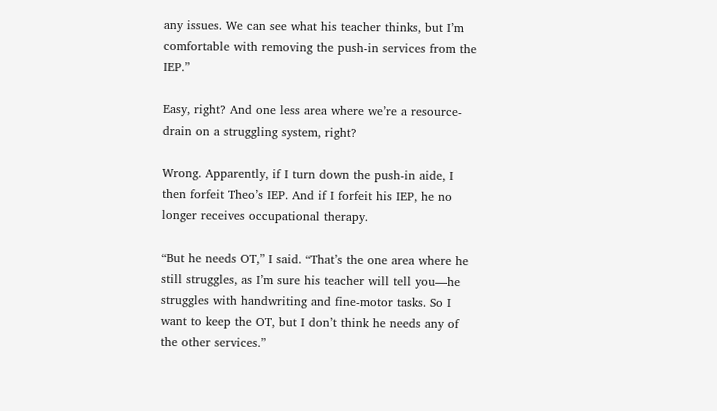any issues. We can see what his teacher thinks, but I’m comfortable with removing the push-in services from the IEP.”

Easy, right? And one less area where we’re a resource-drain on a struggling system, right?

Wrong. Apparently, if I turn down the push-in aide, I then forfeit Theo’s IEP. And if I forfeit his IEP, he no longer receives occupational therapy.

“But he needs OT,” I said. “That’s the one area where he still struggles, as I’m sure his teacher will tell you—he struggles with handwriting and fine-motor tasks. So I want to keep the OT, but I don’t think he needs any of the other services.”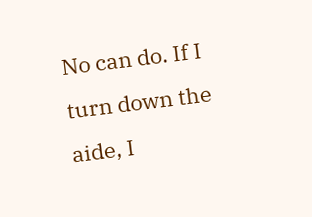No can do. If I turn down the aide, I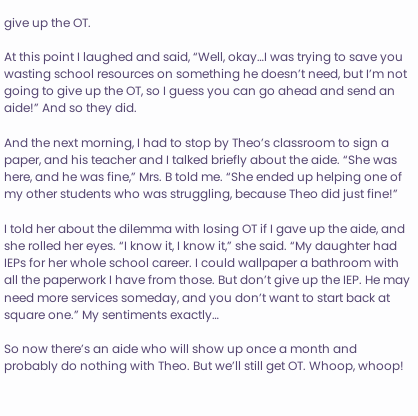give up the OT.

At this point I laughed and said, “Well, okay…I was trying to save you wasting school resources on something he doesn’t need, but I’m not going to give up the OT, so I guess you can go ahead and send an aide!” And so they did.

And the next morning, I had to stop by Theo’s classroom to sign a paper, and his teacher and I talked briefly about the aide. “She was here, and he was fine,” Mrs. B told me. “She ended up helping one of my other students who was struggling, because Theo did just fine!”

I told her about the dilemma with losing OT if I gave up the aide, and she rolled her eyes. “I know it, I know it,” she said. “My daughter had IEPs for her whole school career. I could wallpaper a bathroom with all the paperwork I have from those. But don’t give up the IEP. He may need more services someday, and you don’t want to start back at square one.” My sentiments exactly…

So now there’s an aide who will show up once a month and probably do nothing with Theo. But we’ll still get OT. Whoop, whoop!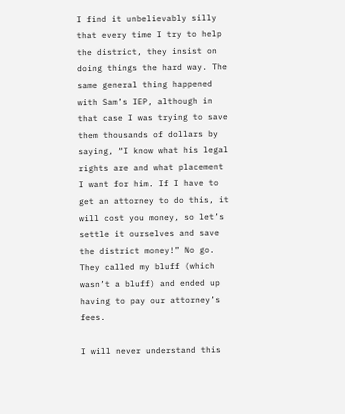I find it unbelievably silly that every time I try to help the district, they insist on doing things the hard way. The same general thing happened with Sam’s IEP, although in that case I was trying to save them thousands of dollars by saying, “I know what his legal rights are and what placement I want for him. If I have to get an attorney to do this, it will cost you money, so let’s settle it ourselves and save the district money!” No go. They called my bluff (which wasn’t a bluff) and ended up having to pay our attorney’s fees.

I will never understand this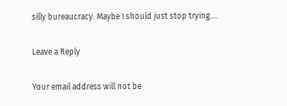silly bureaucracy. Maybe I should just stop trying….

Leave a Reply

Your email address will not be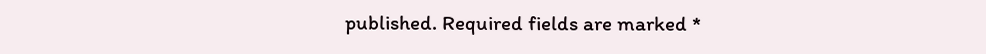published. Required fields are marked *